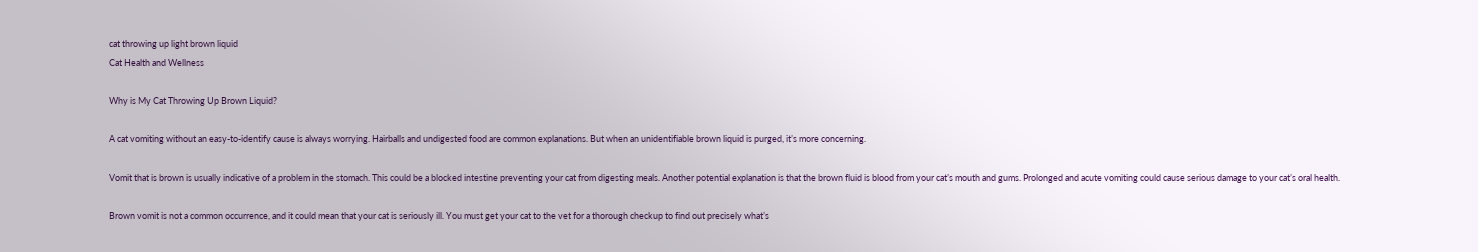cat throwing up light brown liquid
Cat Health and Wellness

Why is My Cat Throwing Up Brown Liquid?

A cat vomiting without an easy-to-identify cause is always worrying. Hairballs and undigested food are common explanations. But when an unidentifiable brown liquid is purged, it’s more concerning.

Vomit that is brown is usually indicative of a problem in the stomach. This could be a blocked intestine preventing your cat from digesting meals. Another potential explanation is that the brown fluid is blood from your cat’s mouth and gums. Prolonged and acute vomiting could cause serious damage to your cat’s oral health.

Brown vomit is not a common occurrence, and it could mean that your cat is seriously ill. You must get your cat to the vet for a thorough checkup to find out precisely what’s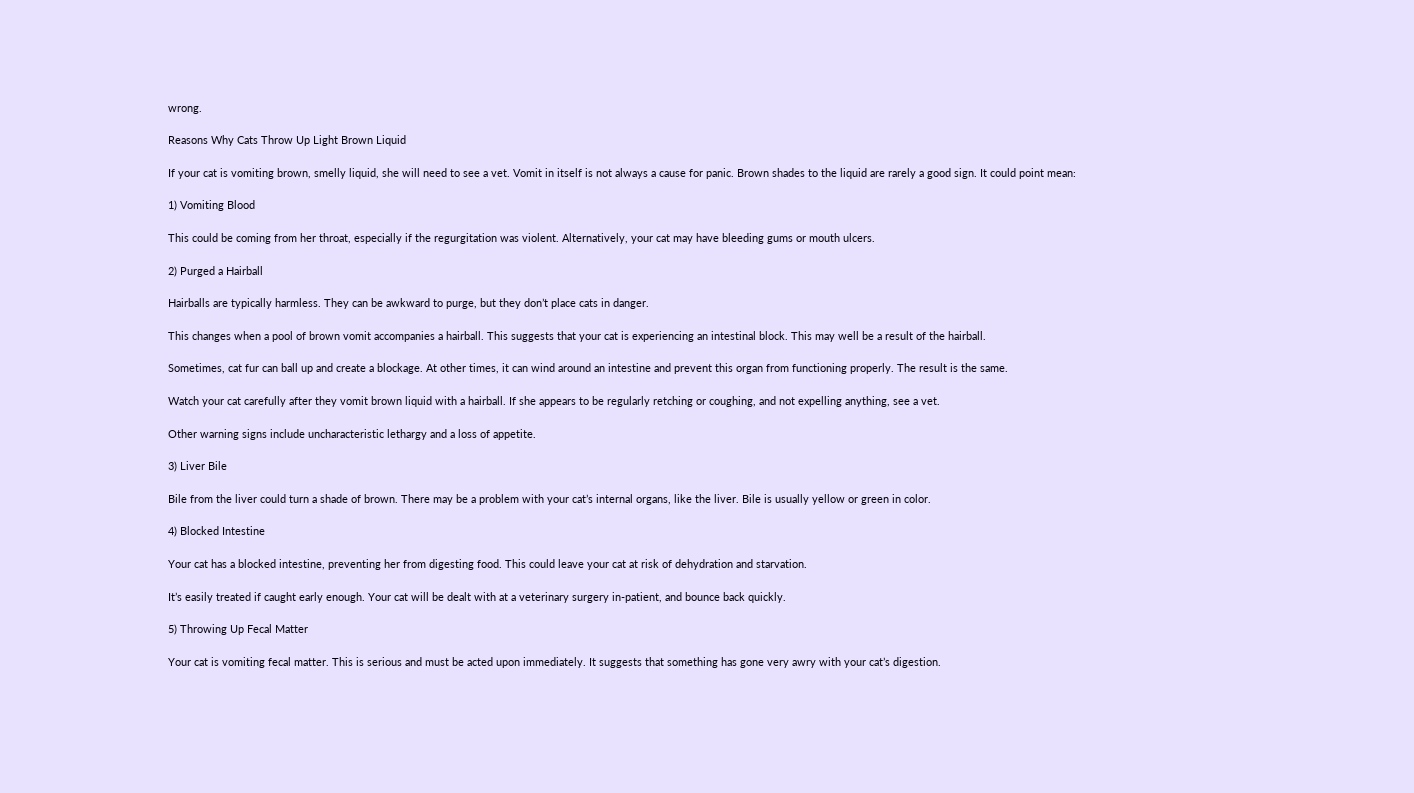wrong.

Reasons Why Cats Throw Up Light Brown Liquid

If your cat is vomiting brown, smelly liquid, she will need to see a vet. Vomit in itself is not always a cause for panic. Brown shades to the liquid are rarely a good sign. It could point mean:

1) Vomiting Blood

This could be coming from her throat, especially if the regurgitation was violent. Alternatively, your cat may have bleeding gums or mouth ulcers.

2) Purged a Hairball

Hairballs are typically harmless. They can be awkward to purge, but they don’t place cats in danger.

This changes when a pool of brown vomit accompanies a hairball. This suggests that your cat is experiencing an intestinal block. This may well be a result of the hairball.

Sometimes, cat fur can ball up and create a blockage. At other times, it can wind around an intestine and prevent this organ from functioning properly. The result is the same.

Watch your cat carefully after they vomit brown liquid with a hairball. If she appears to be regularly retching or coughing, and not expelling anything, see a vet.

Other warning signs include uncharacteristic lethargy and a loss of appetite.

3) Liver Bile

Bile from the liver could turn a shade of brown. There may be a problem with your cat’s internal organs, like the liver. Bile is usually yellow or green in color.

4) Blocked Intestine

Your cat has a blocked intestine, preventing her from digesting food. This could leave your cat at risk of dehydration and starvation.

It’s easily treated if caught early enough. Your cat will be dealt with at a veterinary surgery in-patient, and bounce back quickly.

5) Throwing Up Fecal Matter

Your cat is vomiting fecal matter. This is serious and must be acted upon immediately. It suggests that something has gone very awry with your cat’s digestion.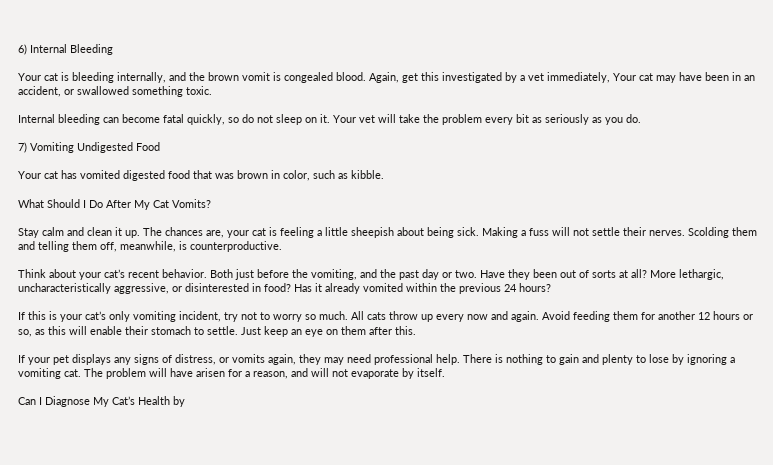6) Internal Bleeding

Your cat is bleeding internally, and the brown vomit is congealed blood. Again, get this investigated by a vet immediately, Your cat may have been in an accident, or swallowed something toxic.

Internal bleeding can become fatal quickly, so do not sleep on it. Your vet will take the problem every bit as seriously as you do.

7) Vomiting Undigested Food

Your cat has vomited digested food that was brown in color, such as kibble.

What Should I Do After My Cat Vomits?

Stay calm and clean it up. The chances are, your cat is feeling a little sheepish about being sick. Making a fuss will not settle their nerves. Scolding them and telling them off, meanwhile, is counterproductive.

Think about your cat’s recent behavior. Both just before the vomiting, and the past day or two. Have they been out of sorts at all? More lethargic, uncharacteristically aggressive, or disinterested in food? Has it already vomited within the previous 24 hours?

If this is your cat’s only vomiting incident, try not to worry so much. All cats throw up every now and again. Avoid feeding them for another 12 hours or so, as this will enable their stomach to settle. Just keep an eye on them after this.

If your pet displays any signs of distress, or vomits again, they may need professional help. There is nothing to gain and plenty to lose by ignoring a vomiting cat. The problem will have arisen for a reason, and will not evaporate by itself.

Can I Diagnose My Cat’s Health by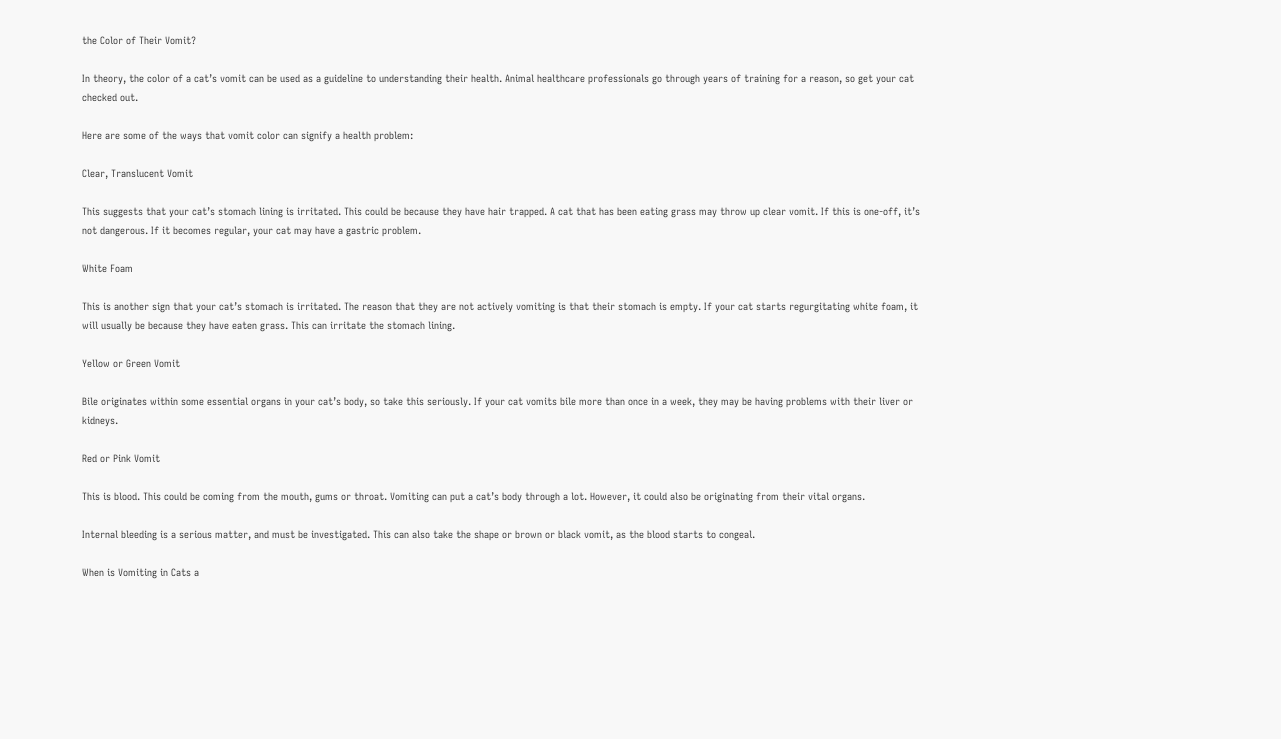the Color of Their Vomit?

In theory, the color of a cat’s vomit can be used as a guideline to understanding their health. Animal healthcare professionals go through years of training for a reason, so get your cat checked out.

Here are some of the ways that vomit color can signify a health problem:

Clear, Translucent Vomit

This suggests that your cat’s stomach lining is irritated. This could be because they have hair trapped. A cat that has been eating grass may throw up clear vomit. If this is one-off, it’s not dangerous. If it becomes regular, your cat may have a gastric problem.

White Foam

This is another sign that your cat’s stomach is irritated. The reason that they are not actively vomiting is that their stomach is empty. If your cat starts regurgitating white foam, it will usually be because they have eaten grass. This can irritate the stomach lining.

Yellow or Green Vomit

Bile originates within some essential organs in your cat’s body, so take this seriously. If your cat vomits bile more than once in a week, they may be having problems with their liver or kidneys.

Red or Pink Vomit

This is blood. This could be coming from the mouth, gums or throat. Vomiting can put a cat’s body through a lot. However, it could also be originating from their vital organs.

Internal bleeding is a serious matter, and must be investigated. This can also take the shape or brown or black vomit, as the blood starts to congeal.

When is Vomiting in Cats a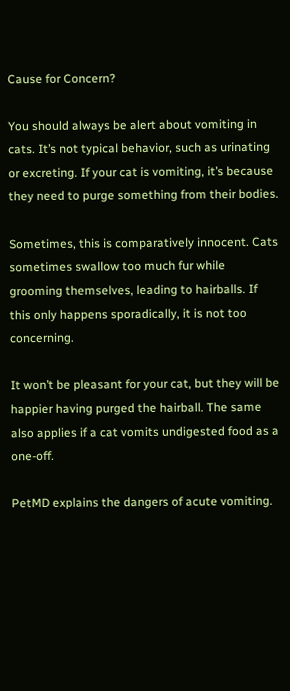Cause for Concern?

You should always be alert about vomiting in cats. It’s not typical behavior, such as urinating or excreting. If your cat is vomiting, it’s because they need to purge something from their bodies.

Sometimes, this is comparatively innocent. Cats sometimes swallow too much fur while grooming themselves, leading to hairballs. If this only happens sporadically, it is not too concerning.

It won’t be pleasant for your cat, but they will be happier having purged the hairball. The same also applies if a cat vomits undigested food as a one-off.

PetMD explains the dangers of acute vomiting.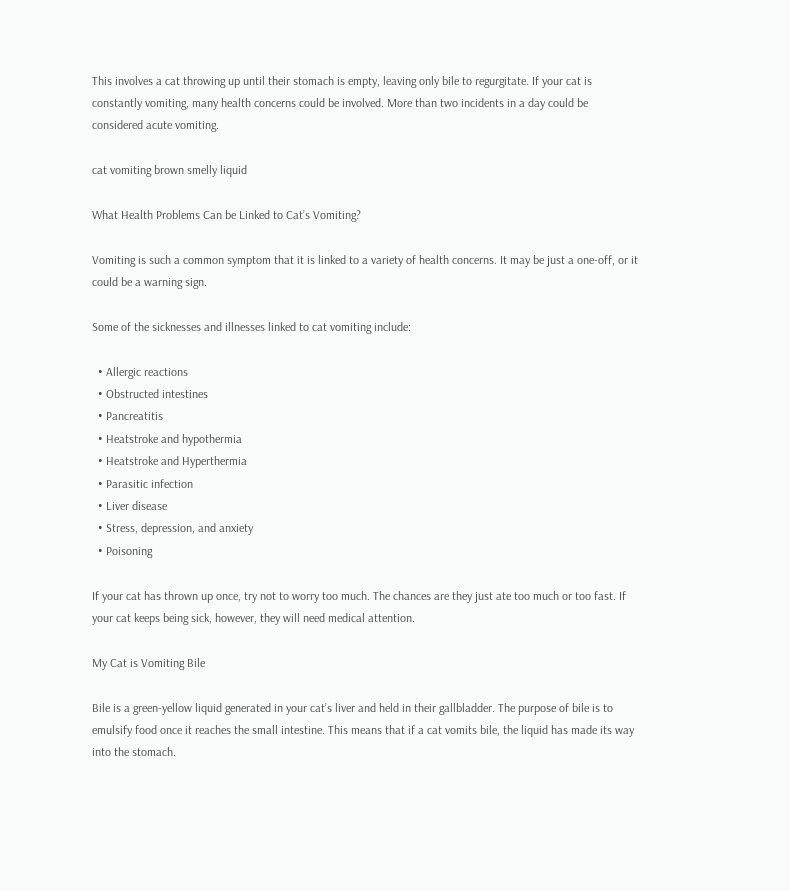This involves a cat throwing up until their stomach is empty, leaving only bile to regurgitate. If your cat is constantly vomiting, many health concerns could be involved. More than two incidents in a day could be considered acute vomiting.

cat vomiting brown smelly liquid

What Health Problems Can be Linked to Cat’s Vomiting?

Vomiting is such a common symptom that it is linked to a variety of health concerns. It may be just a one-off, or it could be a warning sign.

Some of the sicknesses and illnesses linked to cat vomiting include:

  • Allergic reactions
  • Obstructed intestines
  • Pancreatitis
  • Heatstroke and hypothermia
  • Heatstroke and Hyperthermia
  • Parasitic infection
  • Liver disease
  • Stress, depression, and anxiety
  • Poisoning

If your cat has thrown up once, try not to worry too much. The chances are they just ate too much or too fast. If your cat keeps being sick, however, they will need medical attention.

My Cat is Vomiting Bile

Bile is a green-yellow liquid generated in your cat’s liver and held in their gallbladder. The purpose of bile is to emulsify food once it reaches the small intestine. This means that if a cat vomits bile, the liquid has made its way into the stomach.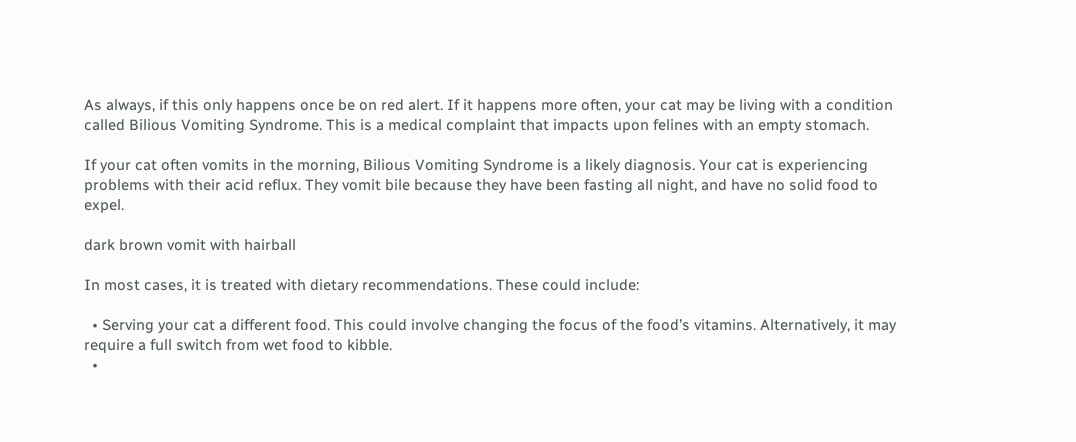As always, if this only happens once be on red alert. If it happens more often, your cat may be living with a condition called Bilious Vomiting Syndrome. This is a medical complaint that impacts upon felines with an empty stomach.

If your cat often vomits in the morning, Bilious Vomiting Syndrome is a likely diagnosis. Your cat is experiencing problems with their acid reflux. They vomit bile because they have been fasting all night, and have no solid food to expel.

dark brown vomit with hairball

In most cases, it is treated with dietary recommendations. These could include:

  • Serving your cat a different food. This could involve changing the focus of the food’s vitamins. Alternatively, it may require a full switch from wet food to kibble.
  •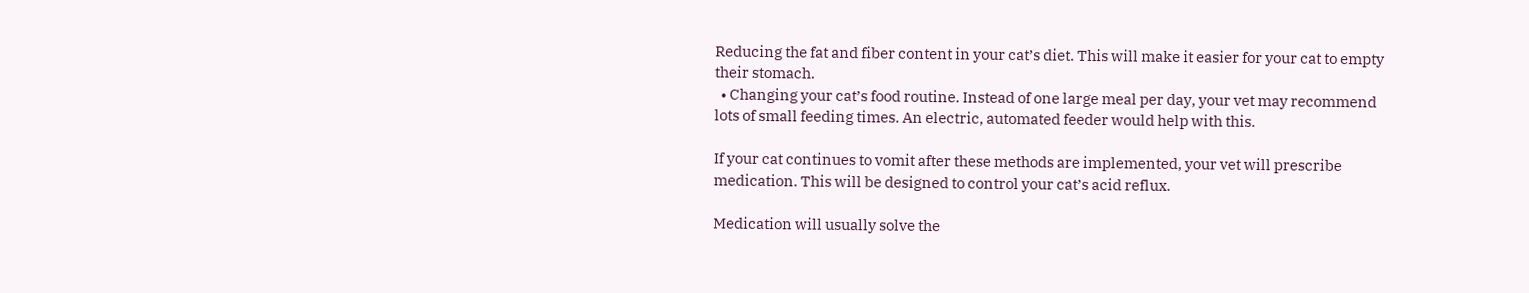Reducing the fat and fiber content in your cat’s diet. This will make it easier for your cat to empty their stomach.
  • Changing your cat’s food routine. Instead of one large meal per day, your vet may recommend lots of small feeding times. An electric, automated feeder would help with this.

If your cat continues to vomit after these methods are implemented, your vet will prescribe medication. This will be designed to control your cat’s acid reflux.

Medication will usually solve the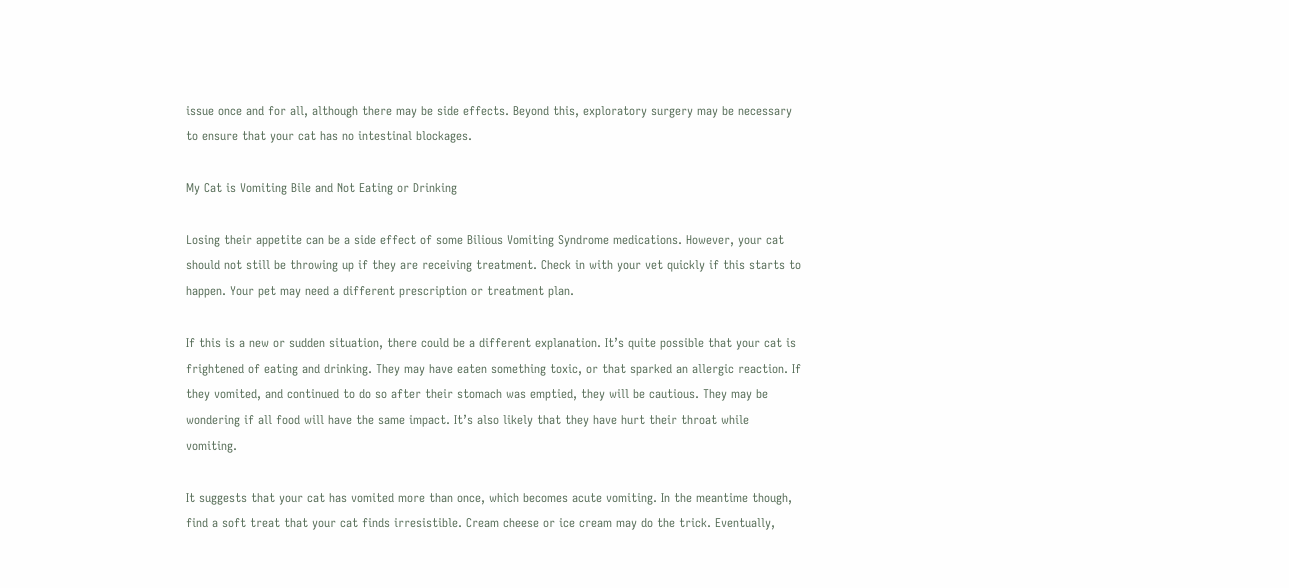issue once and for all, although there may be side effects. Beyond this, exploratory surgery may be necessary to ensure that your cat has no intestinal blockages.

My Cat is Vomiting Bile and Not Eating or Drinking

Losing their appetite can be a side effect of some Bilious Vomiting Syndrome medications. However, your cat should not still be throwing up if they are receiving treatment. Check in with your vet quickly if this starts to happen. Your pet may need a different prescription or treatment plan.

If this is a new or sudden situation, there could be a different explanation. It’s quite possible that your cat is frightened of eating and drinking. They may have eaten something toxic, or that sparked an allergic reaction. If they vomited, and continued to do so after their stomach was emptied, they will be cautious. They may be wondering if all food will have the same impact. It’s also likely that they have hurt their throat while vomiting.

It suggests that your cat has vomited more than once, which becomes acute vomiting. In the meantime though, find a soft treat that your cat finds irresistible. Cream cheese or ice cream may do the trick. Eventually,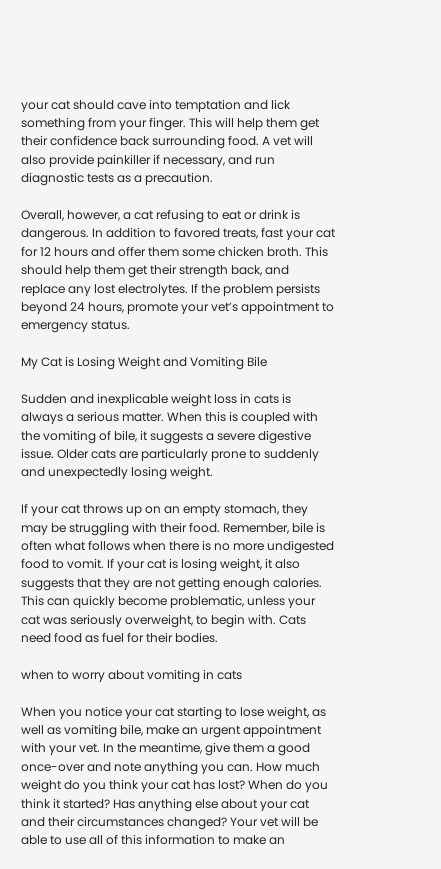your cat should cave into temptation and lick something from your finger. This will help them get their confidence back surrounding food. A vet will also provide painkiller if necessary, and run diagnostic tests as a precaution.

Overall, however, a cat refusing to eat or drink is dangerous. In addition to favored treats, fast your cat for 12 hours and offer them some chicken broth. This should help them get their strength back, and replace any lost electrolytes. If the problem persists beyond 24 hours, promote your vet’s appointment to emergency status.

My Cat is Losing Weight and Vomiting Bile

Sudden and inexplicable weight loss in cats is always a serious matter. When this is coupled with the vomiting of bile, it suggests a severe digestive issue. Older cats are particularly prone to suddenly and unexpectedly losing weight.

If your cat throws up on an empty stomach, they may be struggling with their food. Remember, bile is often what follows when there is no more undigested food to vomit. If your cat is losing weight, it also suggests that they are not getting enough calories. This can quickly become problematic, unless your cat was seriously overweight, to begin with. Cats need food as fuel for their bodies.

when to worry about vomiting in cats

When you notice your cat starting to lose weight, as well as vomiting bile, make an urgent appointment with your vet. In the meantime, give them a good once-over and note anything you can. How much weight do you think your cat has lost? When do you think it started? Has anything else about your cat and their circumstances changed? Your vet will be able to use all of this information to make an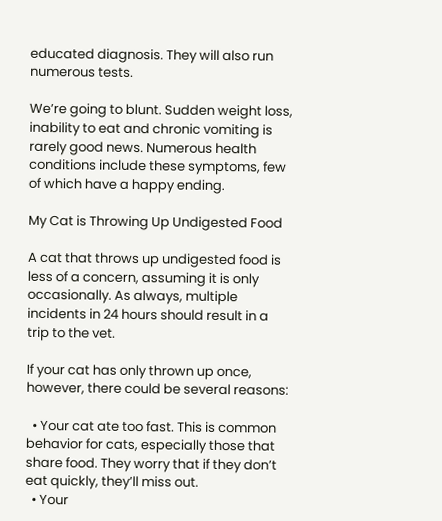educated diagnosis. They will also run numerous tests.

We’re going to blunt. Sudden weight loss, inability to eat and chronic vomiting is rarely good news. Numerous health conditions include these symptoms, few of which have a happy ending.

My Cat is Throwing Up Undigested Food

A cat that throws up undigested food is less of a concern, assuming it is only occasionally. As always, multiple incidents in 24 hours should result in a trip to the vet.

If your cat has only thrown up once, however, there could be several reasons:

  • Your cat ate too fast. This is common behavior for cats, especially those that share food. They worry that if they don’t eat quickly, they’ll miss out.
  • Your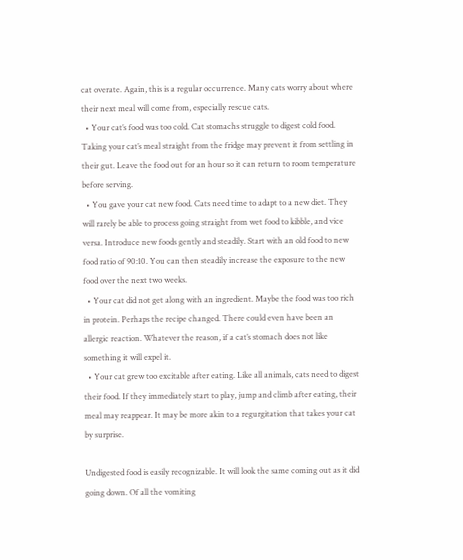cat overate. Again, this is a regular occurrence. Many cats worry about where their next meal will come from, especially rescue cats.
  • Your cat’s food was too cold. Cat stomachs struggle to digest cold food. Taking your cat’s meal straight from the fridge may prevent it from settling in their gut. Leave the food out for an hour so it can return to room temperature before serving.
  • You gave your cat new food. Cats need time to adapt to a new diet. They will rarely be able to process going straight from wet food to kibble, and vice versa. Introduce new foods gently and steadily. Start with an old food to new food ratio of 90:10. You can then steadily increase the exposure to the new food over the next two weeks.
  • Your cat did not get along with an ingredient. Maybe the food was too rich in protein. Perhaps the recipe changed. There could even have been an allergic reaction. Whatever the reason, if a cat’s stomach does not like something it will expel it.
  • Your cat grew too excitable after eating. Like all animals, cats need to digest their food. If they immediately start to play, jump and climb after eating, their meal may reappear. It may be more akin to a regurgitation that takes your cat by surprise.

Undigested food is easily recognizable. It will look the same coming out as it did going down. Of all the vomiting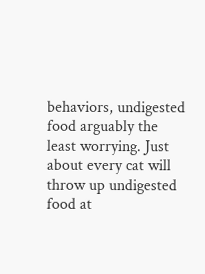behaviors, undigested food arguably the least worrying. Just about every cat will throw up undigested food at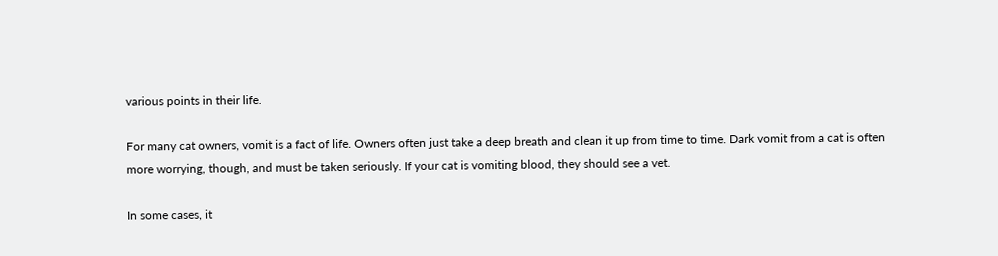various points in their life.

For many cat owners, vomit is a fact of life. Owners often just take a deep breath and clean it up from time to time. Dark vomit from a cat is often more worrying, though, and must be taken seriously. If your cat is vomiting blood, they should see a vet.

In some cases, it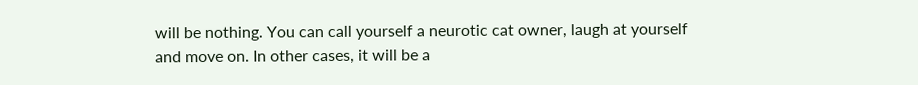will be nothing. You can call yourself a neurotic cat owner, laugh at yourself and move on. In other cases, it will be a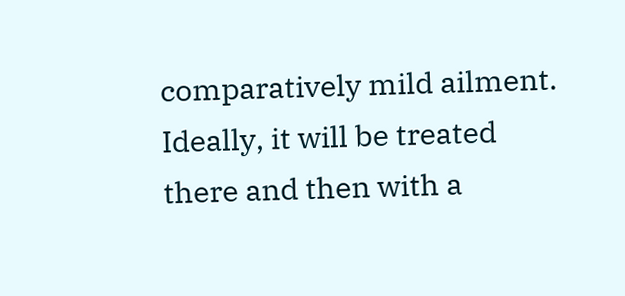comparatively mild ailment. Ideally, it will be treated there and then with a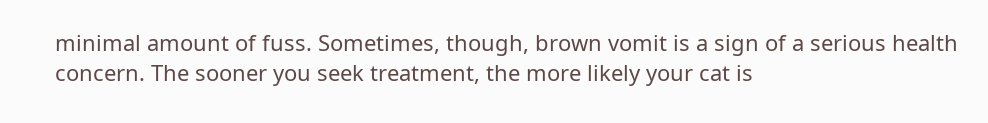minimal amount of fuss. Sometimes, though, brown vomit is a sign of a serious health concern. The sooner you seek treatment, the more likely your cat is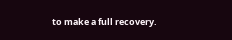to make a full recovery.